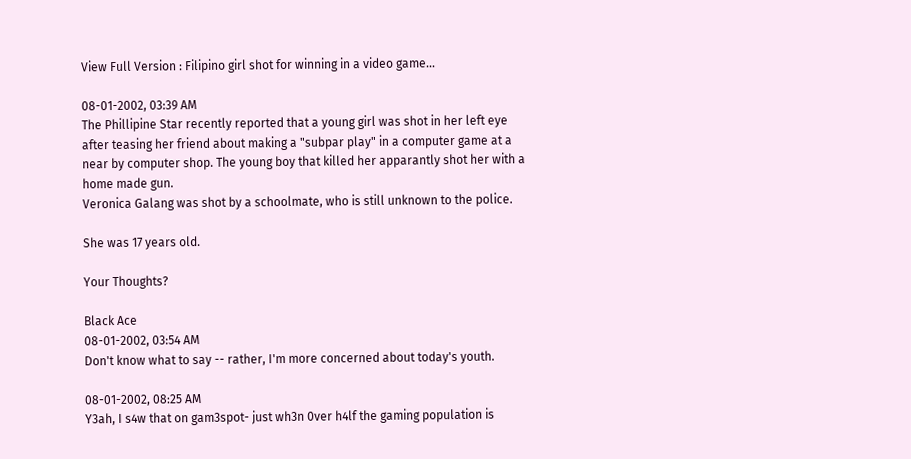View Full Version : Filipino girl shot for winning in a video game...

08-01-2002, 03:39 AM
The Phillipine Star recently reported that a young girl was shot in her left eye after teasing her friend about making a "subpar play" in a computer game at a near by computer shop. The young boy that killed her apparantly shot her with a home made gun.
Veronica Galang was shot by a schoolmate, who is still unknown to the police.

She was 17 years old.

Your Thoughts?

Black Ace
08-01-2002, 03:54 AM
Don't know what to say -- rather, I'm more concerned about today's youth.

08-01-2002, 08:25 AM
Y3ah, I s4w that on gam3spot- just wh3n 0ver h4lf the gaming population is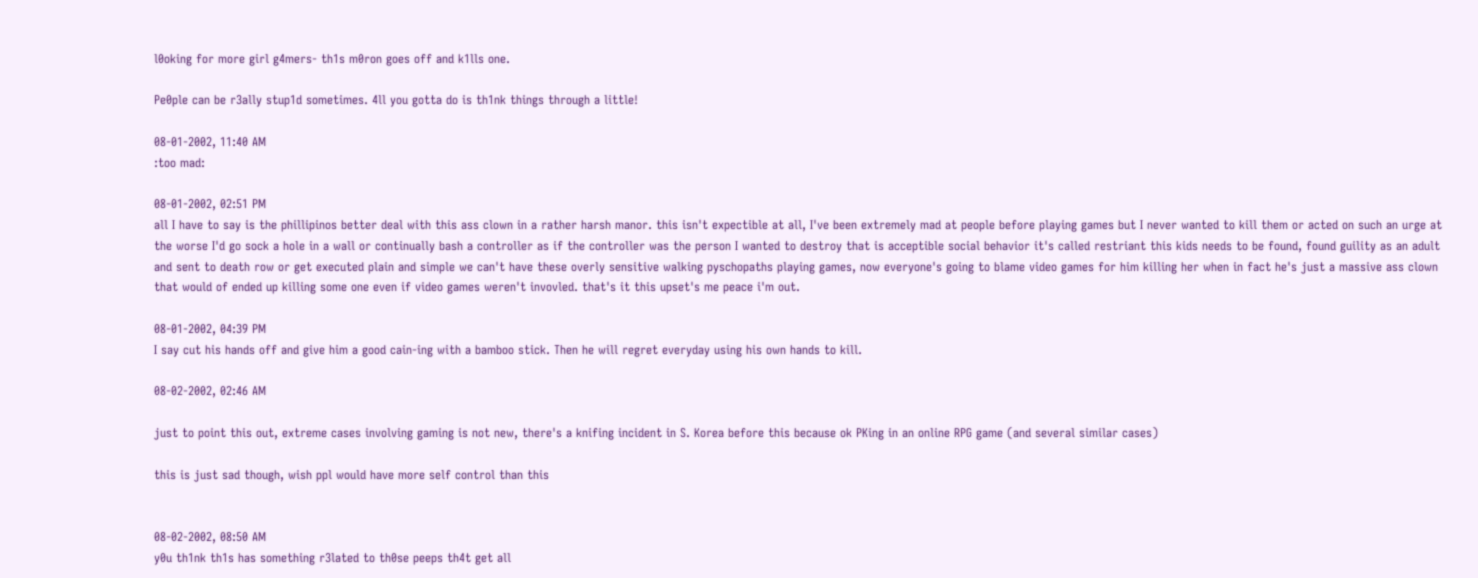l0oking for more girl g4mers- th1s m0ron goes off and k1lls one.

Pe0ple can be r3ally stup1d sometimes. 4ll you gotta do is th1nk things through a little!

08-01-2002, 11:40 AM
:too mad:

08-01-2002, 02:51 PM
all I have to say is the phillipinos better deal with this ass clown in a rather harsh manor. this isn't expectible at all, I've been extremely mad at people before playing games but I never wanted to kill them or acted on such an urge at the worse I'd go sock a hole in a wall or continually bash a controller as if the controller was the person I wanted to destroy that is acceptible social behavior it's called restriant this kids needs to be found, found guility as an adult and sent to death row or get executed plain and simple we can't have these overly sensitive walking pyschopaths playing games, now everyone's going to blame video games for him killing her when in fact he's just a massive ass clown that would of ended up killing some one even if video games weren't invovled. that's it this upset's me peace i'm out.

08-01-2002, 04:39 PM
I say cut his hands off and give him a good cain-ing with a bamboo stick. Then he will regret everyday using his own hands to kill.

08-02-2002, 02:46 AM

just to point this out, extreme cases involving gaming is not new, there's a knifing incident in S. Korea before this because ok PKing in an online RPG game (and several similar cases)

this is just sad though, wish ppl would have more self control than this


08-02-2002, 08:50 AM
y0u th1nk th1s has something r3lated to th0se peeps th4t get all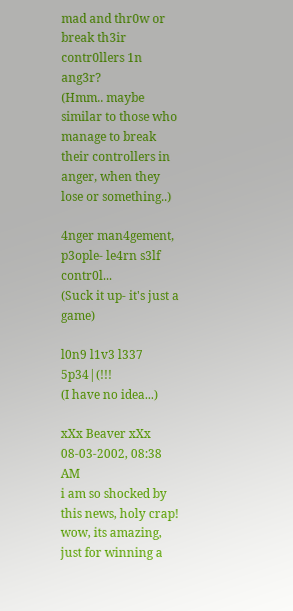mad and thr0w or break th3ir contr0llers 1n ang3r?
(Hmm.. maybe similar to those who manage to break their controllers in anger, when they lose or something..)

4nger man4gement, p3ople- le4rn s3lf contr0l...
(Suck it up- it's just a game)

l0n9 l1v3 l337 5p34|(!!!
(I have no idea...)

xXx Beaver xXx
08-03-2002, 08:38 AM
i am so shocked by this news, holy crap! wow, its amazing, just for winning a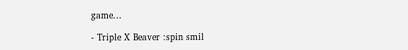game...

- Triple X Beaver :spin smil